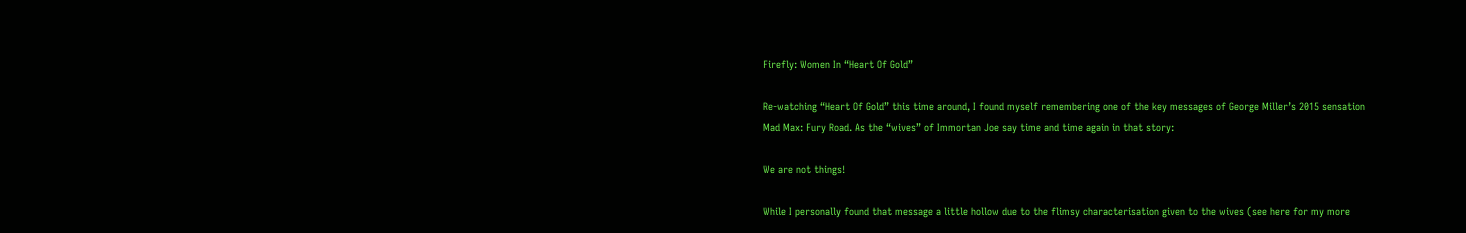Firefly: Women In “Heart Of Gold”

Re-watching “Heart Of Gold” this time around, I found myself remembering one of the key messages of George Miller’s 2015 sensation Mad Max: Fury Road. As the “wives” of Immortan Joe say time and time again in that story:

We are not things!

While I personally found that message a little hollow due to the flimsy characterisation given to the wives (see here for my more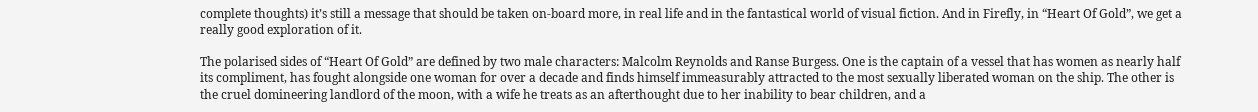complete thoughts) it’s still a message that should be taken on-board more, in real life and in the fantastical world of visual fiction. And in Firefly, in “Heart Of Gold”, we get a really good exploration of it.

The polarised sides of “Heart Of Gold” are defined by two male characters: Malcolm Reynolds and Ranse Burgess. One is the captain of a vessel that has women as nearly half its compliment, has fought alongside one woman for over a decade and finds himself immeasurably attracted to the most sexually liberated woman on the ship. The other is the cruel domineering landlord of the moon, with a wife he treats as an afterthought due to her inability to bear children, and a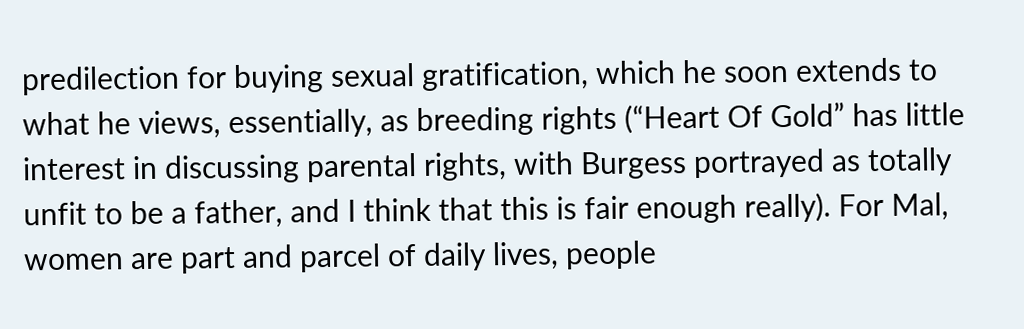predilection for buying sexual gratification, which he soon extends to what he views, essentially, as breeding rights (“Heart Of Gold” has little interest in discussing parental rights, with Burgess portrayed as totally unfit to be a father, and I think that this is fair enough really). For Mal, women are part and parcel of daily lives, people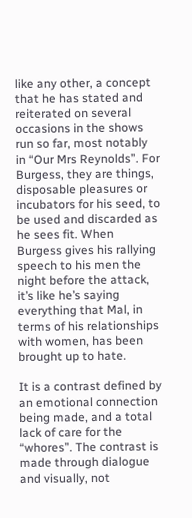like any other, a concept that he has stated and reiterated on several occasions in the shows run so far, most notably in “Our Mrs Reynolds”. For Burgess, they are things, disposable pleasures or incubators for his seed, to be used and discarded as he sees fit. When Burgess gives his rallying speech to his men the night before the attack, it’s like he’s saying everything that Mal, in terms of his relationships with women, has been brought up to hate.

It is a contrast defined by an emotional connection being made, and a total lack of care for the “whores”. The contrast is made through dialogue and visually, not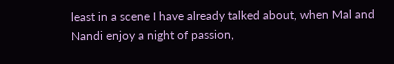least in a scene I have already talked about, when Mal and Nandi enjoy a night of passion,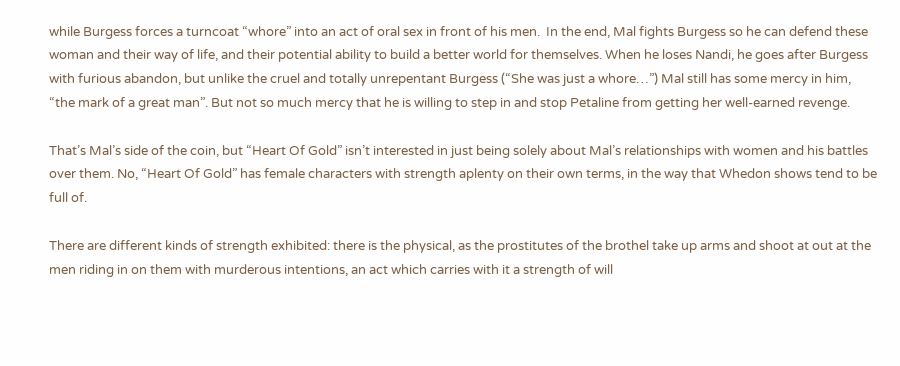while Burgess forces a turncoat “whore” into an act of oral sex in front of his men.  In the end, Mal fights Burgess so he can defend these woman and their way of life, and their potential ability to build a better world for themselves. When he loses Nandi, he goes after Burgess with furious abandon, but unlike the cruel and totally unrepentant Burgess (“She was just a whore…”) Mal still has some mercy in him, “the mark of a great man”. But not so much mercy that he is willing to step in and stop Petaline from getting her well-earned revenge.

That’s Mal’s side of the coin, but “Heart Of Gold” isn’t interested in just being solely about Mal’s relationships with women and his battles over them. No, “Heart Of Gold” has female characters with strength aplenty on their own terms, in the way that Whedon shows tend to be full of.

There are different kinds of strength exhibited: there is the physical, as the prostitutes of the brothel take up arms and shoot at out at the men riding in on them with murderous intentions, an act which carries with it a strength of will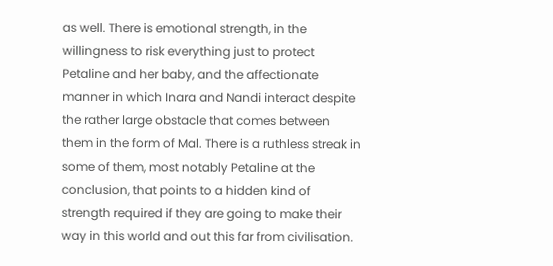as well. There is emotional strength, in the willingness to risk everything just to protect Petaline and her baby, and the affectionate manner in which Inara and Nandi interact despite the rather large obstacle that comes between them in the form of Mal. There is a ruthless streak in some of them, most notably Petaline at the conclusion, that points to a hidden kind of strength required if they are going to make their way in this world and out this far from civilisation.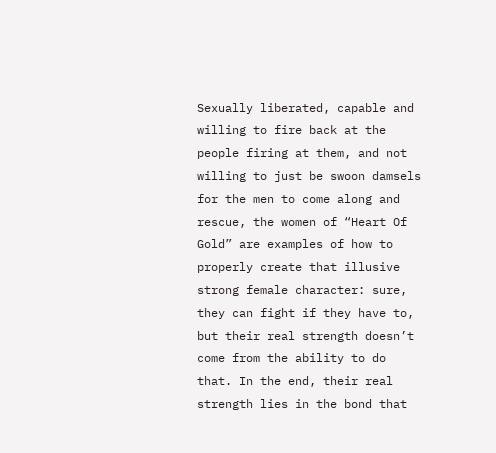Sexually liberated, capable and willing to fire back at the people firing at them, and not willing to just be swoon damsels for the men to come along and rescue, the women of “Heart Of Gold” are examples of how to properly create that illusive strong female character: sure, they can fight if they have to, but their real strength doesn’t come from the ability to do that. In the end, their real strength lies in the bond that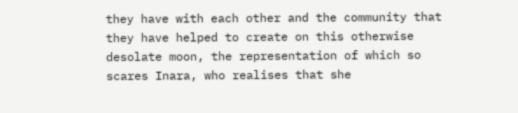they have with each other and the community that they have helped to create on this otherwise desolate moon, the representation of which so scares Inara, who realises that she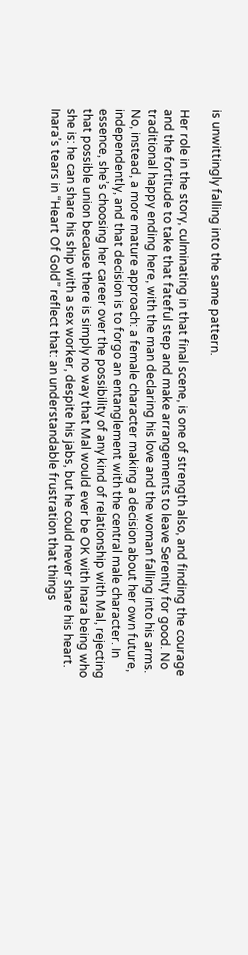is unwittingly falling into the same pattern.

Her role in the story, culminating in that final scene, is one of strength also, and finding the courage and the fortitude to take that fateful step and make arrangements to leave Serenity for good. No traditional happy ending here, with the man declaring his love and the woman falling into his arms. No, instead, a more mature approach: a female character making a decision about her own future, independently, and that decision is to forgo an entanglement with the central male character. In essence, she’s choosing her career over the possibility of any kind of relationship with Mal, rejecting that possible union because there is simply no way that Mal would ever be OK with Inara being who she is: he can share his ship with a sex worker, despite his jabs, but he could never share his heart. Inara’s tears in “Heart Of Gold” reflect that: an understandable frustration that things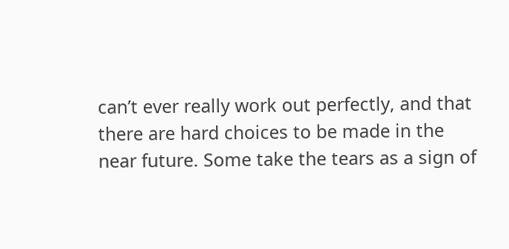can’t ever really work out perfectly, and that there are hard choices to be made in the near future. Some take the tears as a sign of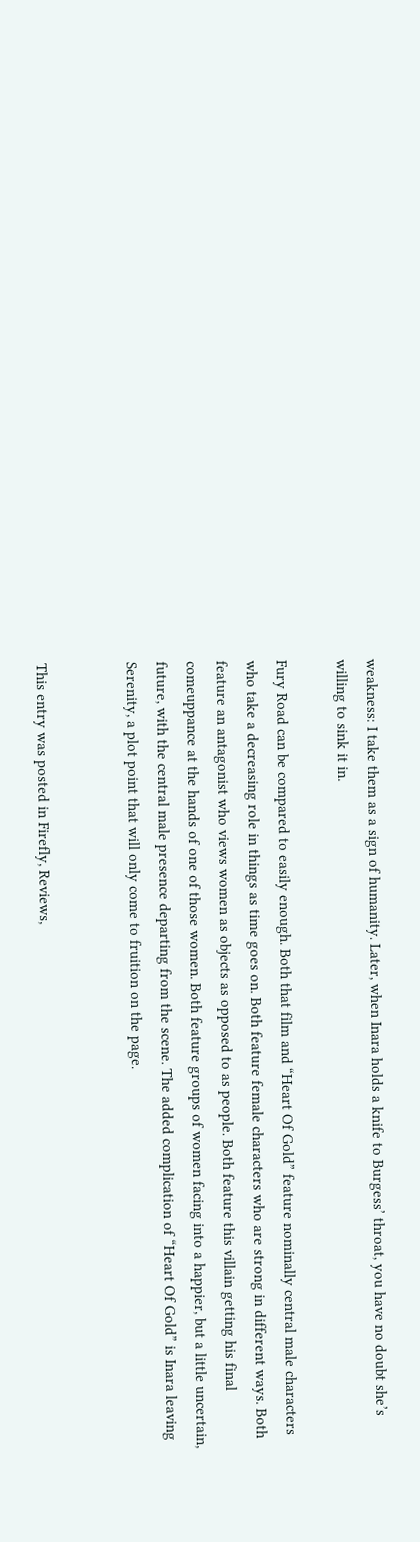weakness: I take them as a sign of humanity. Later, when Inara holds a knife to Burgess’ throat, you have no doubt she’s willing to sink it in.

Fury Road can be compared to easily enough. Both that film and “Heart Of Gold” feature nominally central male characters who take a decreasing role in things as time goes on. Both feature female characters who are strong in different ways. Both feature an antagonist who views women as objects as opposed to as people. Both feature this villain getting his final comeuppance at the hands of one of those women. Both feature groups of women facing into a happier, but a little uncertain, future, with the central male presence departing from the scene. The added complication of “Heart Of Gold” is Inara leaving Serenity, a plot point that will only come to fruition on the page.


This entry was posted in Firefly, Reviews,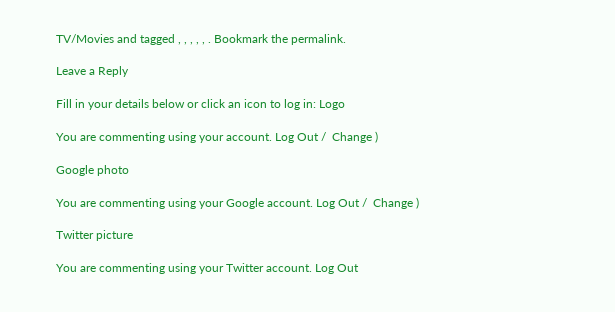TV/Movies and tagged , , , , , . Bookmark the permalink.

Leave a Reply

Fill in your details below or click an icon to log in: Logo

You are commenting using your account. Log Out /  Change )

Google photo

You are commenting using your Google account. Log Out /  Change )

Twitter picture

You are commenting using your Twitter account. Log Out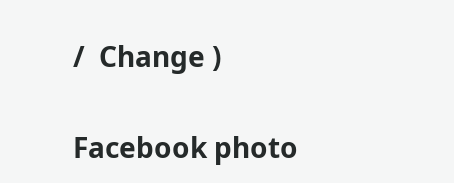/  Change )

Facebook photo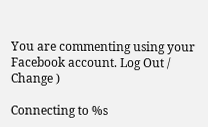You are commenting using your Facebook account. Log Out /  Change )

Connecting to %s